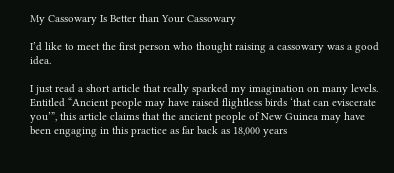My Cassowary Is Better than Your Cassowary

I’d like to meet the first person who thought raising a cassowary was a good idea.

I just read a short article that really sparked my imagination on many levels. Entitled “Ancient people may have raised flightless birds ‘that can eviscerate you’”, this article claims that the ancient people of New Guinea may have been engaging in this practice as far back as 18,000 years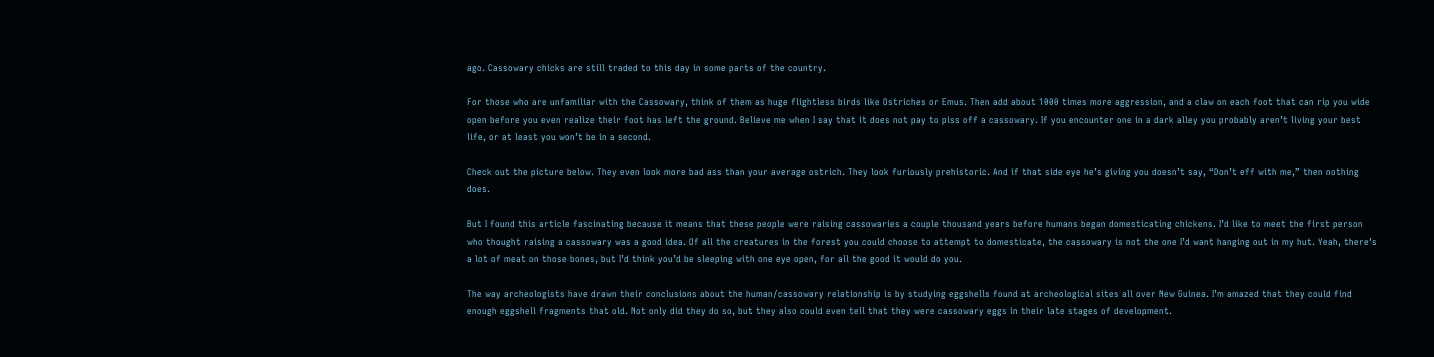ago. Cassowary chicks are still traded to this day in some parts of the country.

For those who are unfamiliar with the Cassowary, think of them as huge flightless birds like Ostriches or Emus. Then add about 1000 times more aggression, and a claw on each foot that can rip you wide open before you even realize their foot has left the ground. Believe me when I say that it does not pay to piss off a cassowary. If you encounter one in a dark alley you probably aren’t living your best life, or at least you won’t be in a second.

Check out the picture below. They even look more bad ass than your average ostrich. They look furiously prehistoric. And if that side eye he’s giving you doesn’t say, “Don’t eff with me,” then nothing does.

But I found this article fascinating because it means that these people were raising cassowaries a couple thousand years before humans began domesticating chickens. I’d like to meet the first person who thought raising a cassowary was a good idea. Of all the creatures in the forest you could choose to attempt to domesticate, the cassowary is not the one I’d want hanging out in my hut. Yeah, there’s a lot of meat on those bones, but I’d think you’d be sleeping with one eye open, for all the good it would do you.

The way archeologists have drawn their conclusions about the human/cassowary relationship is by studying eggshells found at archeological sites all over New Guinea. I’m amazed that they could find enough eggshell fragments that old. Not only did they do so, but they also could even tell that they were cassowary eggs in their late stages of development.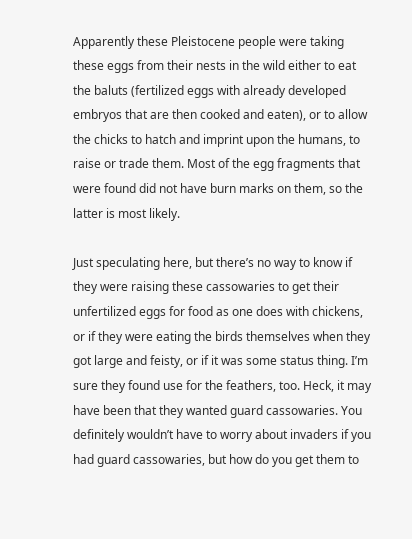Apparently these Pleistocene people were taking these eggs from their nests in the wild either to eat the baluts (fertilized eggs with already developed embryos that are then cooked and eaten), or to allow the chicks to hatch and imprint upon the humans, to raise or trade them. Most of the egg fragments that were found did not have burn marks on them, so the latter is most likely.

Just speculating here, but there’s no way to know if they were raising these cassowaries to get their unfertilized eggs for food as one does with chickens, or if they were eating the birds themselves when they got large and feisty, or if it was some status thing. I’m sure they found use for the feathers, too. Heck, it may have been that they wanted guard cassowaries. You definitely wouldn’t have to worry about invaders if you had guard cassowaries, but how do you get them to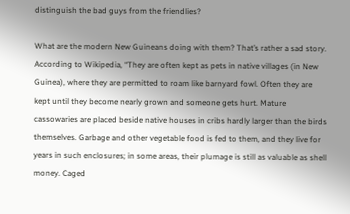distinguish the bad guys from the friendlies?

What are the modern New Guineans doing with them? That’s rather a sad story. According to Wikipedia, “They are often kept as pets in native villages (in New Guinea), where they are permitted to roam like barnyard fowl. Often they are kept until they become nearly grown and someone gets hurt. Mature cassowaries are placed beside native houses in cribs hardly larger than the birds themselves. Garbage and other vegetable food is fed to them, and they live for years in such enclosures; in some areas, their plumage is still as valuable as shell money. Caged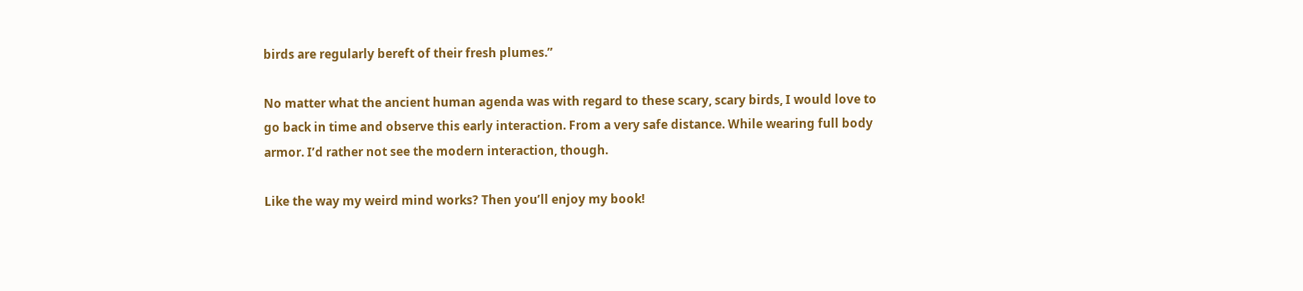birds are regularly bereft of their fresh plumes.”

No matter what the ancient human agenda was with regard to these scary, scary birds, I would love to go back in time and observe this early interaction. From a very safe distance. While wearing full body armor. I’d rather not see the modern interaction, though.

Like the way my weird mind works? Then you’ll enjoy my book!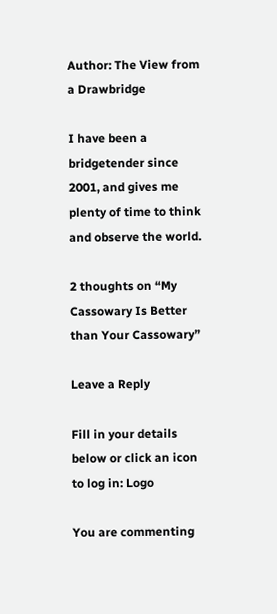Author: The View from a Drawbridge

I have been a bridgetender since 2001, and gives me plenty of time to think and observe the world.

2 thoughts on “My Cassowary Is Better than Your Cassowary”

Leave a Reply

Fill in your details below or click an icon to log in: Logo

You are commenting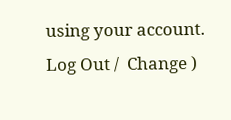using your account. Log Out /  Change )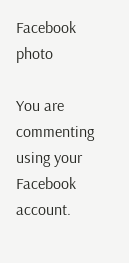Facebook photo

You are commenting using your Facebook account.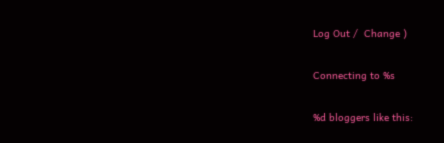Log Out /  Change )

Connecting to %s

%d bloggers like this: